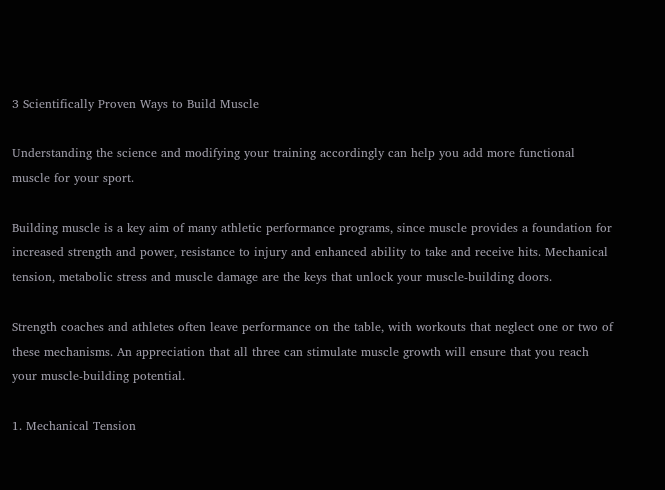3 Scientifically Proven Ways to Build Muscle

Understanding the science and modifying your training accordingly can help you add more functional muscle for your sport.

Building muscle is a key aim of many athletic performance programs, since muscle provides a foundation for increased strength and power, resistance to injury and enhanced ability to take and receive hits. Mechanical tension, metabolic stress and muscle damage are the keys that unlock your muscle-building doors.

Strength coaches and athletes often leave performance on the table, with workouts that neglect one or two of these mechanisms. An appreciation that all three can stimulate muscle growth will ensure that you reach your muscle-building potential.

1. Mechanical Tension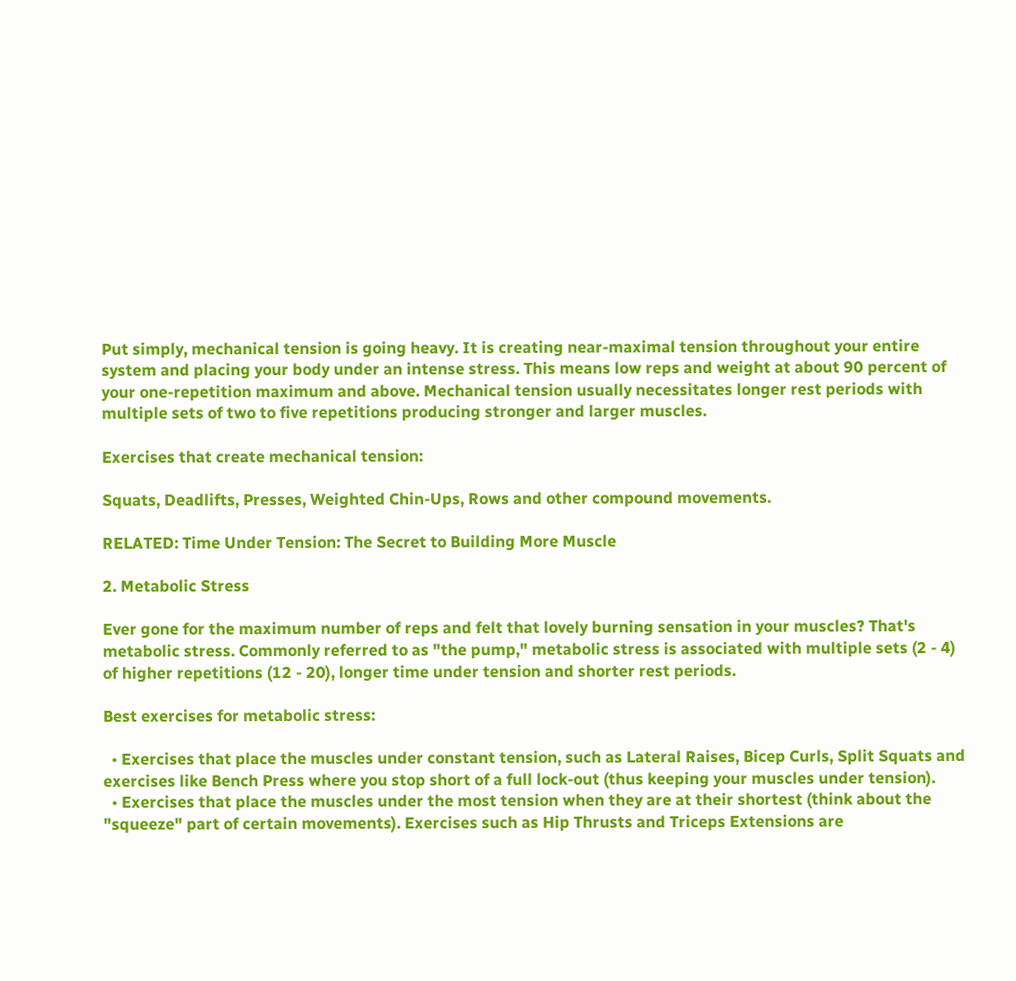Put simply, mechanical tension is going heavy. It is creating near-maximal tension throughout your entire system and placing your body under an intense stress. This means low reps and weight at about 90 percent of your one-repetition maximum and above. Mechanical tension usually necessitates longer rest periods with multiple sets of two to five repetitions producing stronger and larger muscles.

Exercises that create mechanical tension:

Squats, Deadlifts, Presses, Weighted Chin-Ups, Rows and other compound movements.

RELATED: Time Under Tension: The Secret to Building More Muscle

2. Metabolic Stress

Ever gone for the maximum number of reps and felt that lovely burning sensation in your muscles? That's metabolic stress. Commonly referred to as "the pump," metabolic stress is associated with multiple sets (2 - 4) of higher repetitions (12 - 20), longer time under tension and shorter rest periods.

Best exercises for metabolic stress:

  • Exercises that place the muscles under constant tension, such as Lateral Raises, Bicep Curls, Split Squats and exercises like Bench Press where you stop short of a full lock-out (thus keeping your muscles under tension).
  • Exercises that place the muscles under the most tension when they are at their shortest (think about the "squeeze" part of certain movements). Exercises such as Hip Thrusts and Triceps Extensions are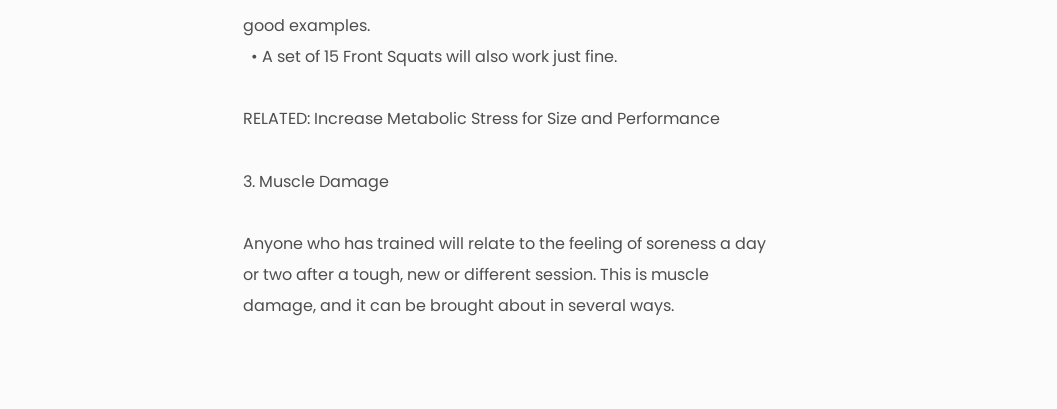good examples.
  • A set of 15 Front Squats will also work just fine.

RELATED: Increase Metabolic Stress for Size and Performance

3. Muscle Damage

Anyone who has trained will relate to the feeling of soreness a day or two after a tough, new or different session. This is muscle damage, and it can be brought about in several ways.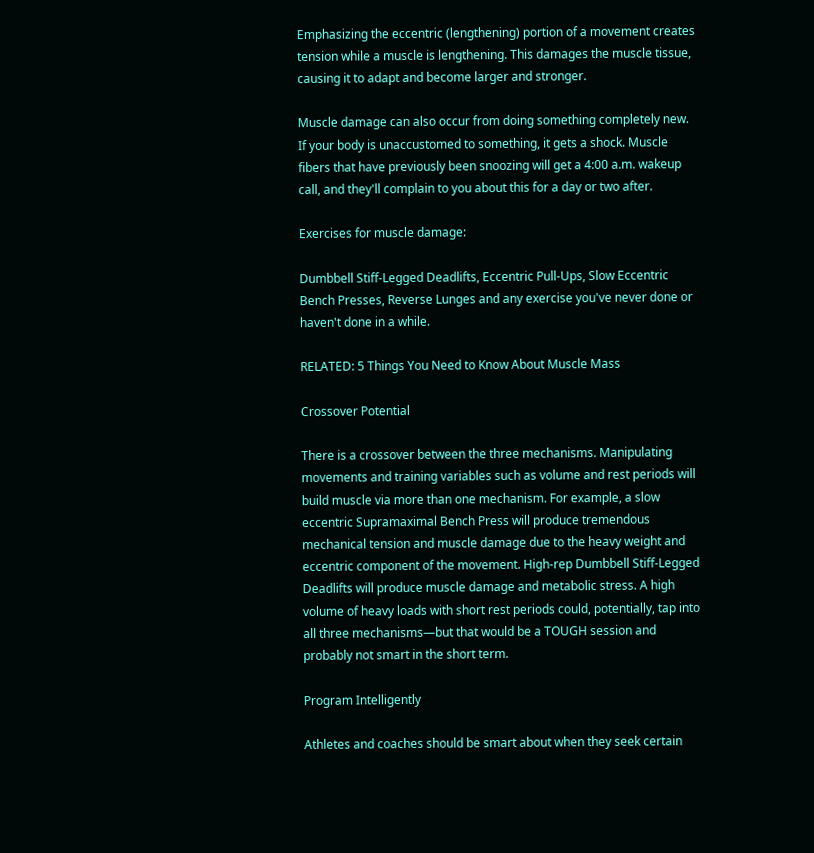Emphasizing the eccentric (lengthening) portion of a movement creates tension while a muscle is lengthening. This damages the muscle tissue, causing it to adapt and become larger and stronger.

Muscle damage can also occur from doing something completely new. If your body is unaccustomed to something, it gets a shock. Muscle fibers that have previously been snoozing will get a 4:00 a.m. wakeup call, and they'll complain to you about this for a day or two after.

Exercises for muscle damage:

Dumbbell Stiff-Legged Deadlifts, Eccentric Pull-Ups, Slow Eccentric Bench Presses, Reverse Lunges and any exercise you've never done or haven't done in a while.

RELATED: 5 Things You Need to Know About Muscle Mass

Crossover Potential

There is a crossover between the three mechanisms. Manipulating movements and training variables such as volume and rest periods will build muscle via more than one mechanism. For example, a slow eccentric Supramaximal Bench Press will produce tremendous mechanical tension and muscle damage due to the heavy weight and eccentric component of the movement. High-rep Dumbbell Stiff-Legged Deadlifts will produce muscle damage and metabolic stress. A high volume of heavy loads with short rest periods could, potentially, tap into all three mechanisms—but that would be a TOUGH session and probably not smart in the short term.

Program Intelligently

Athletes and coaches should be smart about when they seek certain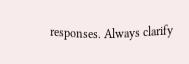responses. Always clarify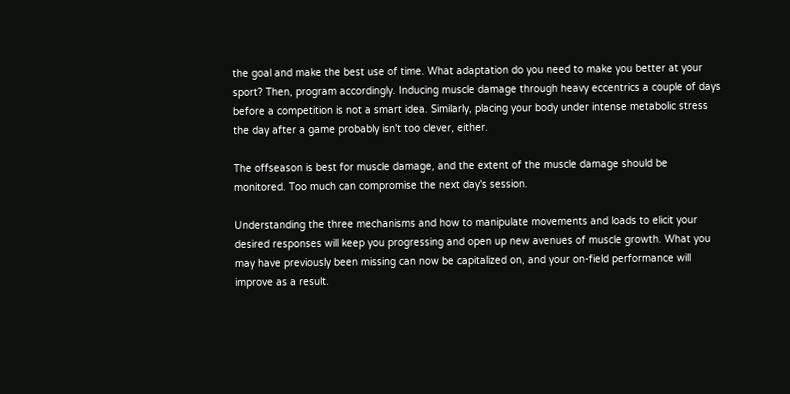the goal and make the best use of time. What adaptation do you need to make you better at your sport? Then, program accordingly. Inducing muscle damage through heavy eccentrics a couple of days before a competition is not a smart idea. Similarly, placing your body under intense metabolic stress the day after a game probably isn't too clever, either.

The offseason is best for muscle damage, and the extent of the muscle damage should be monitored. Too much can compromise the next day's session.

Understanding the three mechanisms and how to manipulate movements and loads to elicit your desired responses will keep you progressing and open up new avenues of muscle growth. What you may have previously been missing can now be capitalized on, and your on-field performance will improve as a result.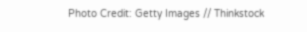Photo Credit: Getty Images // Thinkstock